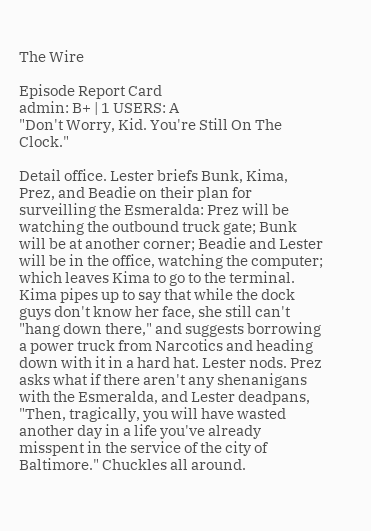The Wire

Episode Report Card
admin: B+ | 1 USERS: A
"Don't Worry, Kid. You're Still On The Clock."

Detail office. Lester briefs Bunk, Kima, Prez, and Beadie on their plan for surveilling the Esmeralda: Prez will be watching the outbound truck gate; Bunk will be at another corner; Beadie and Lester will be in the office, watching the computer; which leaves Kima to go to the terminal. Kima pipes up to say that while the dock guys don't know her face, she still can't "hang down there," and suggests borrowing a power truck from Narcotics and heading down with it in a hard hat. Lester nods. Prez asks what if there aren't any shenanigans with the Esmeralda, and Lester deadpans, "Then, tragically, you will have wasted another day in a life you've already misspent in the service of the city of Baltimore." Chuckles all around.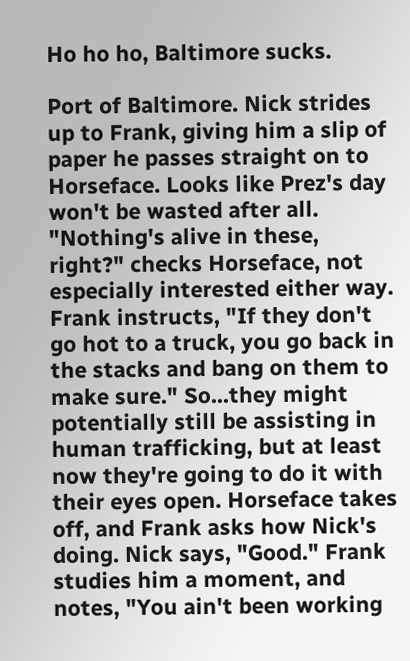Ho ho ho, Baltimore sucks.

Port of Baltimore. Nick strides up to Frank, giving him a slip of paper he passes straight on to Horseface. Looks like Prez's day won't be wasted after all. "Nothing's alive in these, right?" checks Horseface, not especially interested either way. Frank instructs, "If they don't go hot to a truck, you go back in the stacks and bang on them to make sure." So...they might potentially still be assisting in human trafficking, but at least now they're going to do it with their eyes open. Horseface takes off, and Frank asks how Nick's doing. Nick says, "Good." Frank studies him a moment, and notes, "You ain't been working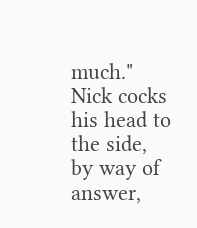much." Nick cocks his head to the side, by way of answer,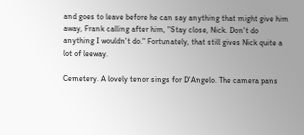and goes to leave before he can say anything that might give him away, Frank calling after him, "Stay close, Nick. Don't do anything I wouldn't do." Fortunately, that still gives Nick quite a lot of leeway.

Cemetery. A lovely tenor sings for D'Angelo. The camera pans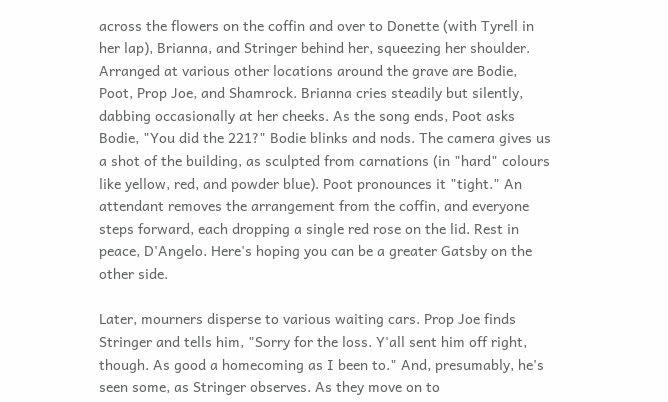across the flowers on the coffin and over to Donette (with Tyrell in her lap), Brianna, and Stringer behind her, squeezing her shoulder. Arranged at various other locations around the grave are Bodie, Poot, Prop Joe, and Shamrock. Brianna cries steadily but silently, dabbing occasionally at her cheeks. As the song ends, Poot asks Bodie, "You did the 221?" Bodie blinks and nods. The camera gives us a shot of the building, as sculpted from carnations (in "hard" colours like yellow, red, and powder blue). Poot pronounces it "tight." An attendant removes the arrangement from the coffin, and everyone steps forward, each dropping a single red rose on the lid. Rest in peace, D'Angelo. Here's hoping you can be a greater Gatsby on the other side.

Later, mourners disperse to various waiting cars. Prop Joe finds Stringer and tells him, "Sorry for the loss. Y'all sent him off right, though. As good a homecoming as I been to." And, presumably, he's seen some, as Stringer observes. As they move on to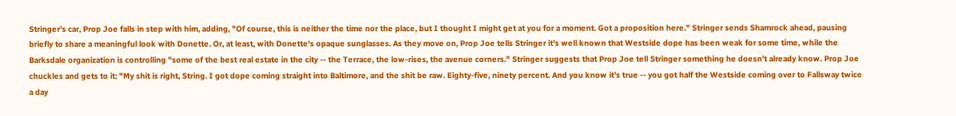Stringer's car, Prop Joe falls in step with him, adding, "Of course, this is neither the time nor the place, but I thought I might get at you for a moment. Got a proposition here." Stringer sends Shamrock ahead, pausing briefly to share a meaningful look with Donette. Or, at least, with Donette's opaque sunglasses. As they move on, Prop Joe tells Stringer it's well known that Westside dope has been weak for some time, while the Barksdale organization is controlling "some of the best real estate in the city -- the Terrace, the low-rises, the avenue corners." Stringer suggests that Prop Joe tell Stringer something he doesn't already know. Prop Joe chuckles and gets to it: "My shit is right, String. I got dope coming straight into Baltimore, and the shit be raw. Eighty-five, ninety percent. And you know it's true -- you got half the Westside coming over to Fallsway twice a day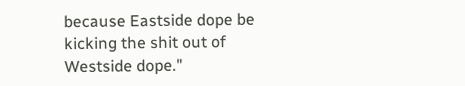because Eastside dope be kicking the shit out of Westside dope."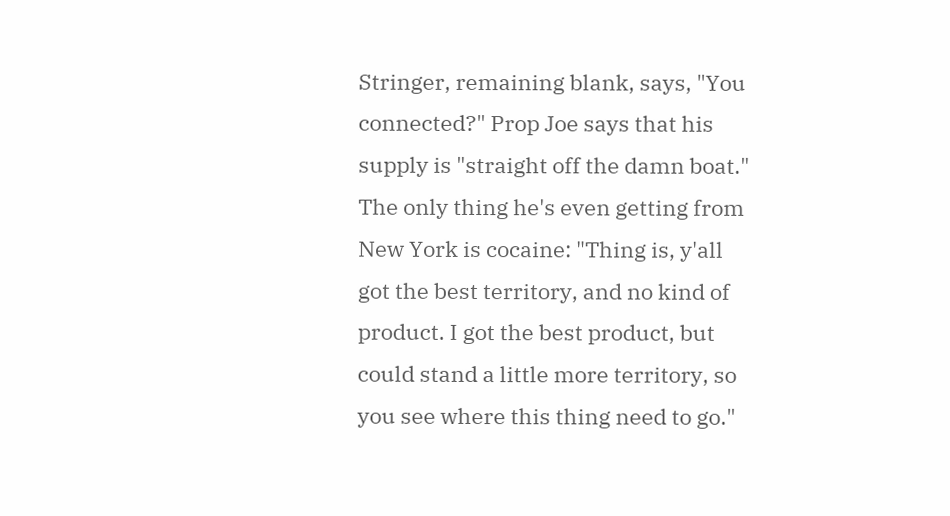Stringer, remaining blank, says, "You connected?" Prop Joe says that his supply is "straight off the damn boat." The only thing he's even getting from New York is cocaine: "Thing is, y'all got the best territory, and no kind of product. I got the best product, but could stand a little more territory, so you see where this thing need to go."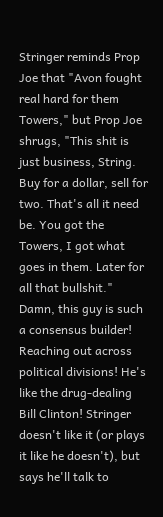Stringer reminds Prop Joe that "Avon fought real hard for them Towers," but Prop Joe shrugs, "This shit is just business, String. Buy for a dollar, sell for two. That's all it need be. You got the Towers, I got what goes in them. Later for all that bullshit." Damn, this guy is such a consensus builder! Reaching out across political divisions! He's like the drug-dealing Bill Clinton! Stringer doesn't like it (or plays it like he doesn't), but says he'll talk to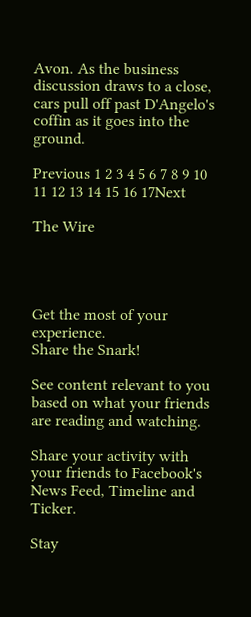Avon. As the business discussion draws to a close, cars pull off past D'Angelo's coffin as it goes into the ground.

Previous 1 2 3 4 5 6 7 8 9 10 11 12 13 14 15 16 17Next

The Wire




Get the most of your experience.
Share the Snark!

See content relevant to you based on what your friends are reading and watching.

Share your activity with your friends to Facebook's News Feed, Timeline and Ticker.

Stay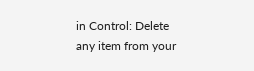in Control: Delete any item from your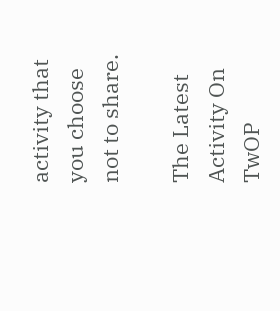activity that you choose not to share.

The Latest Activity On TwOP